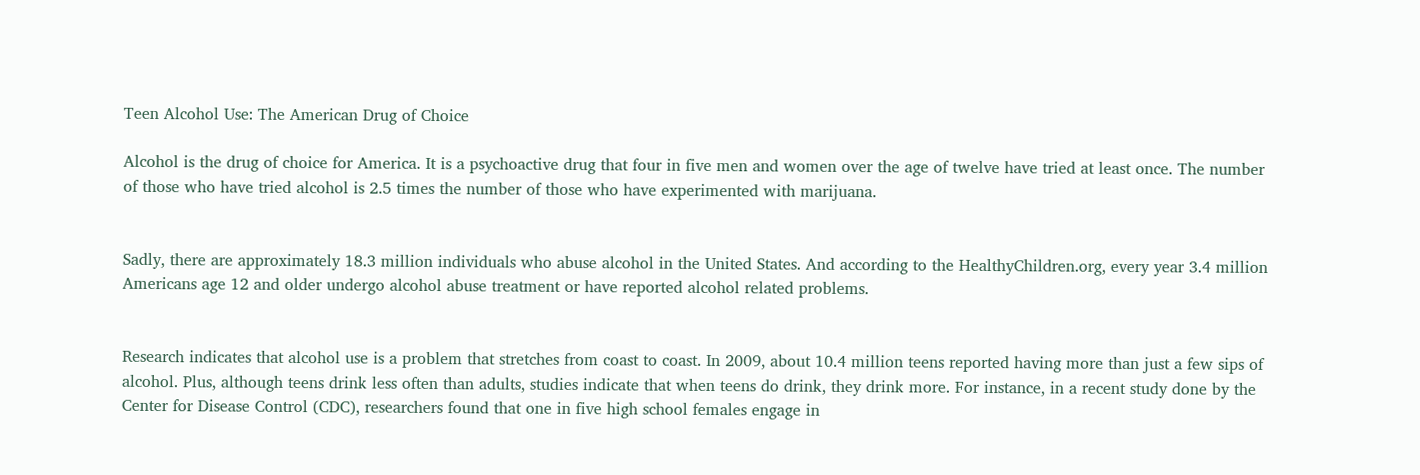Teen Alcohol Use: The American Drug of Choice

Alcohol is the drug of choice for America. It is a psychoactive drug that four in five men and women over the age of twelve have tried at least once. The number of those who have tried alcohol is 2.5 times the number of those who have experimented with marijuana.


Sadly, there are approximately 18.3 million individuals who abuse alcohol in the United States. And according to the HealthyChildren.org, every year 3.4 million Americans age 12 and older undergo alcohol abuse treatment or have reported alcohol related problems.


Research indicates that alcohol use is a problem that stretches from coast to coast. In 2009, about 10.4 million teens reported having more than just a few sips of alcohol. Plus, although teens drink less often than adults, studies indicate that when teens do drink, they drink more. For instance, in a recent study done by the Center for Disease Control (CDC), researchers found that one in five high school females engage in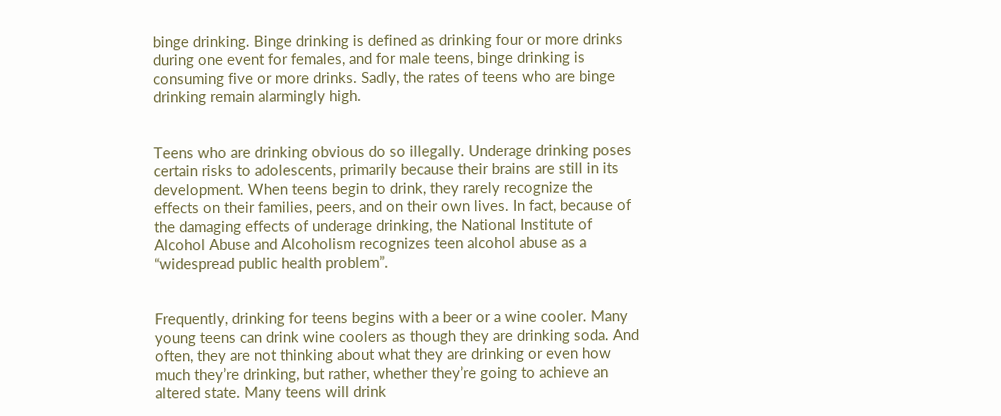binge drinking. Binge drinking is defined as drinking four or more drinks during one event for females, and for male teens, binge drinking is consuming five or more drinks. Sadly, the rates of teens who are binge drinking remain alarmingly high.


Teens who are drinking obvious do so illegally. Underage drinking poses certain risks to adolescents, primarily because their brains are still in its development. When teens begin to drink, they rarely recognize the effects on their families, peers, and on their own lives. In fact, because of the damaging effects of underage drinking, the National Institute of Alcohol Abuse and Alcoholism recognizes teen alcohol abuse as a “widespread public health problem”.


Frequently, drinking for teens begins with a beer or a wine cooler. Many young teens can drink wine coolers as though they are drinking soda. And often, they are not thinking about what they are drinking or even how much they’re drinking, but rather, whether they’re going to achieve an altered state. Many teens will drink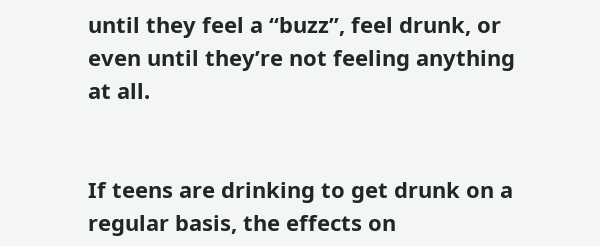until they feel a “buzz”, feel drunk, or even until they’re not feeling anything at all.


If teens are drinking to get drunk on a regular basis, the effects on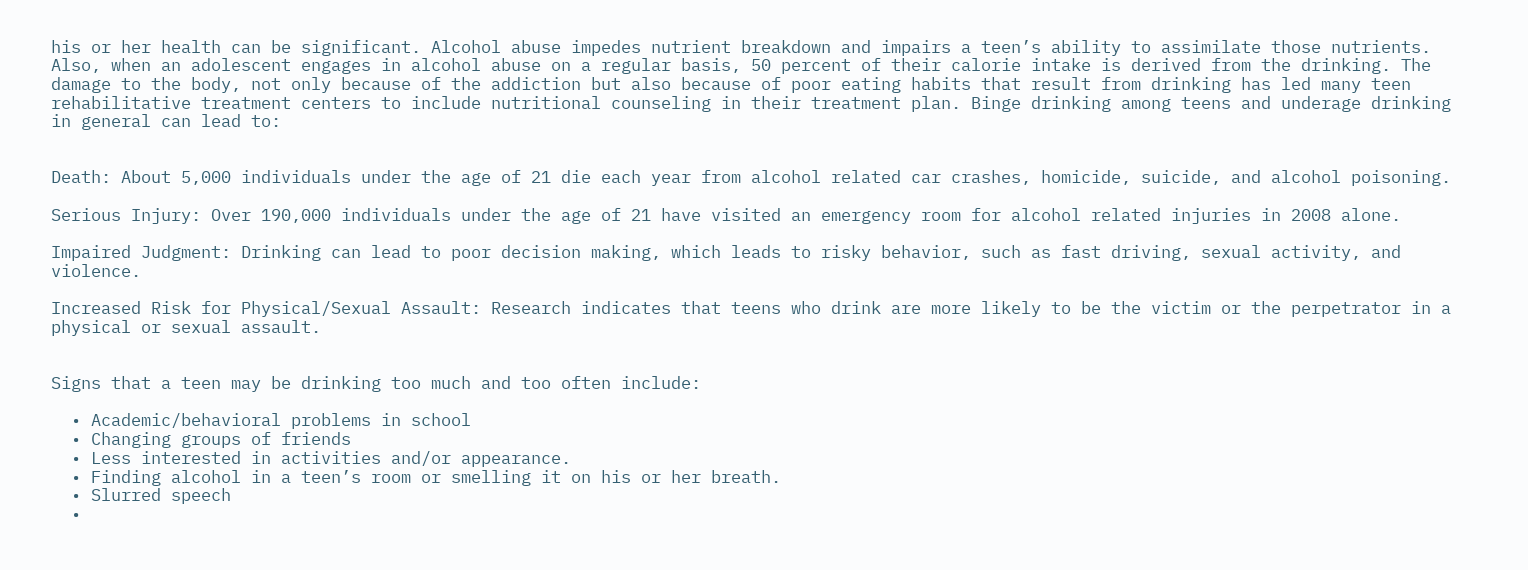his or her health can be significant. Alcohol abuse impedes nutrient breakdown and impairs a teen’s ability to assimilate those nutrients. Also, when an adolescent engages in alcohol abuse on a regular basis, 50 percent of their calorie intake is derived from the drinking. The damage to the body, not only because of the addiction but also because of poor eating habits that result from drinking has led many teen rehabilitative treatment centers to include nutritional counseling in their treatment plan. Binge drinking among teens and underage drinking in general can lead to:


Death: About 5,000 individuals under the age of 21 die each year from alcohol related car crashes, homicide, suicide, and alcohol poisoning.

Serious Injury: Over 190,000 individuals under the age of 21 have visited an emergency room for alcohol related injuries in 2008 alone.

Impaired Judgment: Drinking can lead to poor decision making, which leads to risky behavior, such as fast driving, sexual activity, and violence.

Increased Risk for Physical/Sexual Assault: Research indicates that teens who drink are more likely to be the victim or the perpetrator in a physical or sexual assault.


Signs that a teen may be drinking too much and too often include:

  • Academic/behavioral problems in school
  • Changing groups of friends
  • Less interested in activities and/or appearance.
  • Finding alcohol in a teen’s room or smelling it on his or her breath.
  • Slurred speech
  •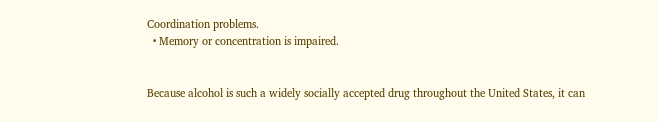Coordination problems.
  • Memory or concentration is impaired.


Because alcohol is such a widely socially accepted drug throughout the United States, it can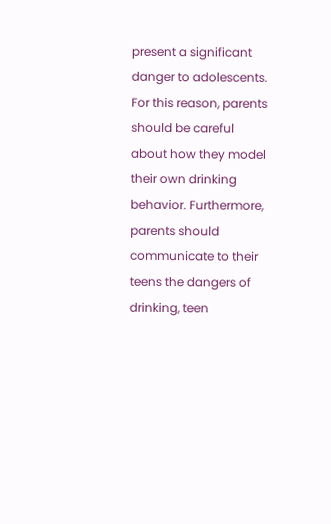present a significant danger to adolescents. For this reason, parents should be careful about how they model their own drinking behavior. Furthermore, parents should communicate to their teens the dangers of drinking, teen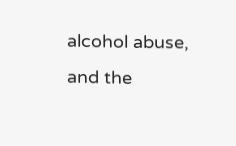alcohol abuse, and the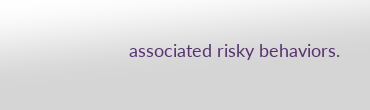associated risky behaviors.